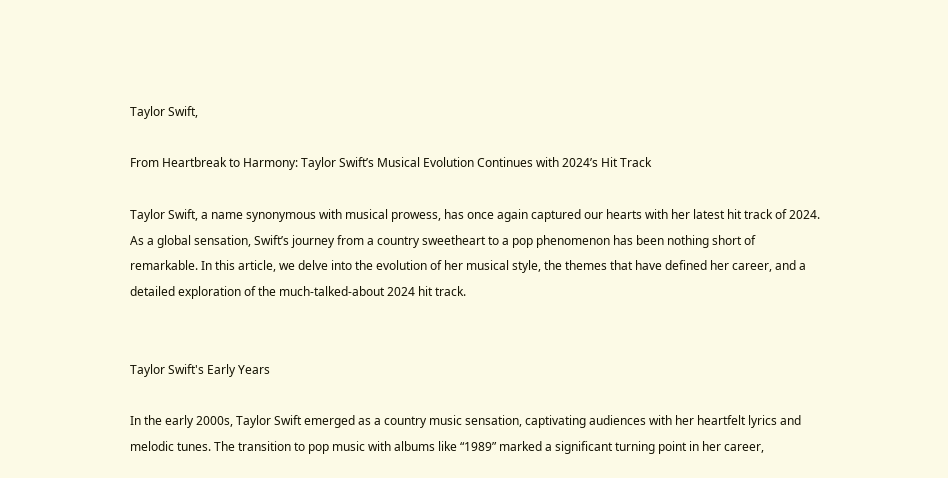Taylor Swift,

From Heartbreak to Harmony: Taylor Swift’s Musical Evolution Continues with 2024’s Hit Track

Taylor Swift, a name synonymous with musical prowess, has once again captured our hearts with her latest hit track of 2024. As a global sensation, Swift’s journey from a country sweetheart to a pop phenomenon has been nothing short of remarkable. In this article, we delve into the evolution of her musical style, the themes that have defined her career, and a detailed exploration of the much-talked-about 2024 hit track.


Taylor Swift's Early Years

In the early 2000s, Taylor Swift emerged as a country music sensation, captivating audiences with her heartfelt lyrics and melodic tunes. The transition to pop music with albums like “1989” marked a significant turning point in her career,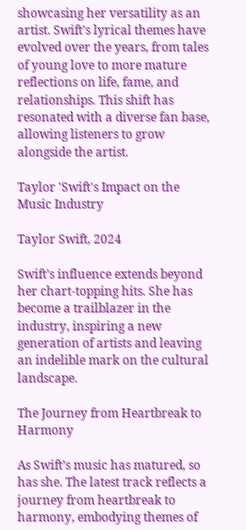showcasing her versatility as an artist. Swift’s lyrical themes have evolved over the years, from tales of young love to more mature reflections on life, fame, and relationships. This shift has resonated with a diverse fan base, allowing listeners to grow alongside the artist.

Taylor 'Swift's Impact on the Music Industry

Taylor Swift, 2024

Swift’s influence extends beyond her chart-topping hits. She has become a trailblazer in the industry, inspiring a new generation of artists and leaving an indelible mark on the cultural landscape.

The Journey from Heartbreak to Harmony

As Swift’s music has matured, so has she. The latest track reflects a journey from heartbreak to harmony, embodying themes of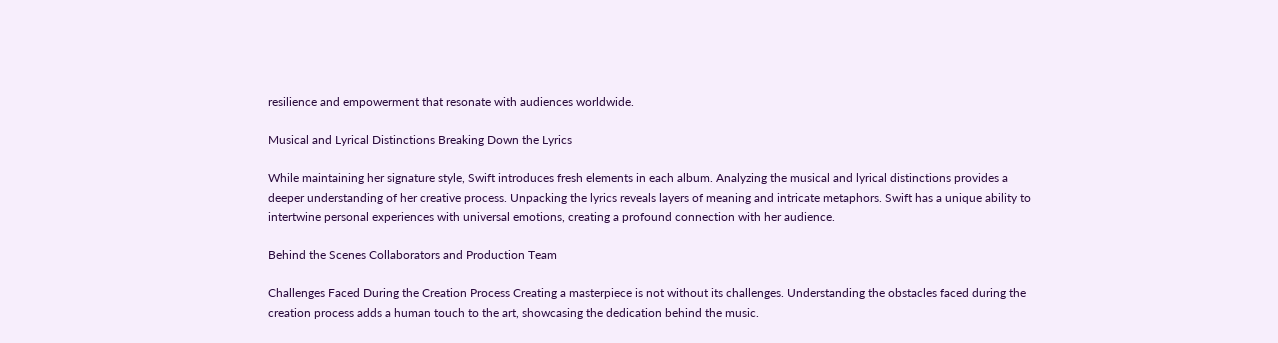resilience and empowerment that resonate with audiences worldwide.

Musical and Lyrical Distinctions Breaking Down the Lyrics

While maintaining her signature style, Swift introduces fresh elements in each album. Analyzing the musical and lyrical distinctions provides a deeper understanding of her creative process. Unpacking the lyrics reveals layers of meaning and intricate metaphors. Swift has a unique ability to intertwine personal experiences with universal emotions, creating a profound connection with her audience.

Behind the Scenes Collaborators and Production Team

Challenges Faced During the Creation Process Creating a masterpiece is not without its challenges. Understanding the obstacles faced during the creation process adds a human touch to the art, showcasing the dedication behind the music.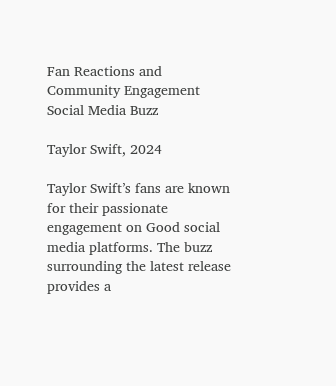Fan Reactions and Community Engagement Social Media Buzz

Taylor Swift, 2024

Taylor Swift’s fans are known for their passionate engagement on Good social media platforms. The buzz surrounding the latest release provides a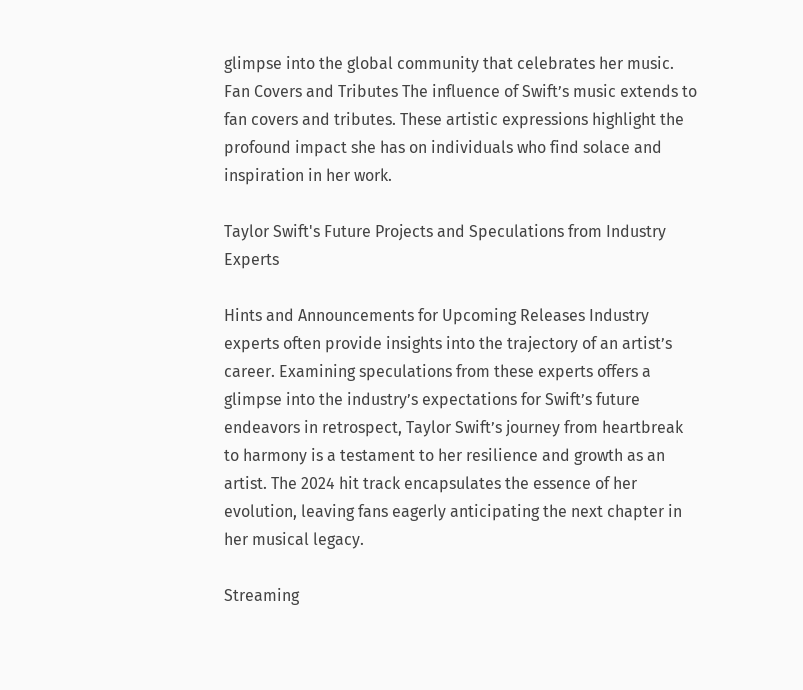glimpse into the global community that celebrates her music.
Fan Covers and Tributes The influence of Swift’s music extends to fan covers and tributes. These artistic expressions highlight the profound impact she has on individuals who find solace and inspiration in her work.

Taylor Swift's Future Projects and Speculations from Industry Experts

Hints and Announcements for Upcoming Releases Industry experts often provide insights into the trajectory of an artist’s career. Examining speculations from these experts offers a glimpse into the industry’s expectations for Swift’s future endeavors in retrospect, Taylor Swift’s journey from heartbreak to harmony is a testament to her resilience and growth as an artist. The 2024 hit track encapsulates the essence of her evolution, leaving fans eagerly anticipating the next chapter in her musical legacy.

Streaming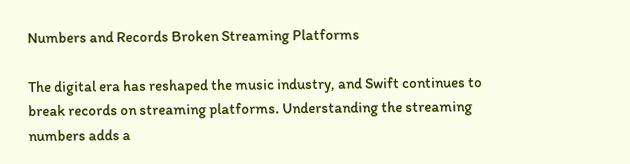Numbers and Records Broken Streaming Platforms

The digital era has reshaped the music industry, and Swift continues to break records on streaming platforms. Understanding the streaming numbers adds a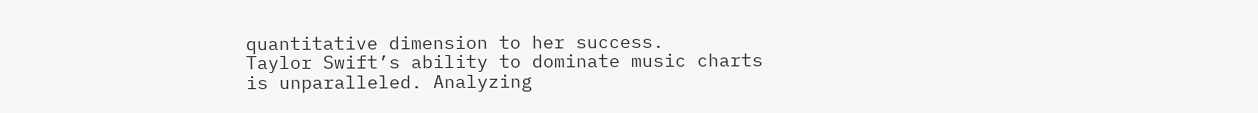quantitative dimension to her success.
Taylor Swift’s ability to dominate music charts is unparalleled. Analyzing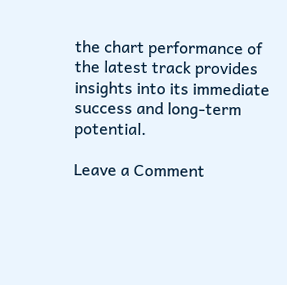the chart performance of the latest track provides insights into its immediate success and long-term potential.

Leave a Comment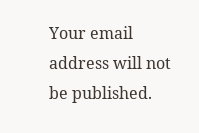Your email address will not be published.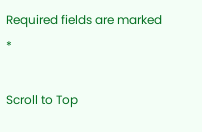Required fields are marked *

Scroll to Top